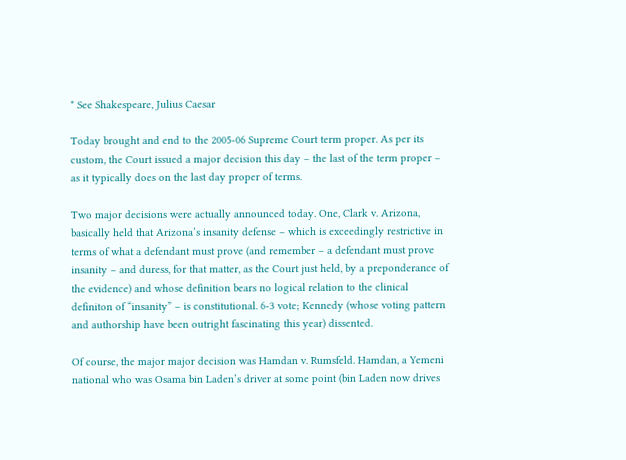* See Shakespeare, Julius Caesar

Today brought and end to the 2005-06 Supreme Court term proper. As per its custom, the Court issued a major decision this day – the last of the term proper – as it typically does on the last day proper of terms.

Two major decisions were actually announced today. One, Clark v. Arizona, basically held that Arizona’s insanity defense – which is exceedingly restrictive in terms of what a defendant must prove (and remember – a defendant must prove insanity – and duress, for that matter, as the Court just held, by a preponderance of the evidence) and whose definition bears no logical relation to the clinical definiton of “insanity” – is constitutional. 6-3 vote; Kennedy (whose voting pattern and authorship have been outright fascinating this year) dissented.

Of course, the major major decision was Hamdan v. Rumsfeld. Hamdan, a Yemeni national who was Osama bin Laden’s driver at some point (bin Laden now drives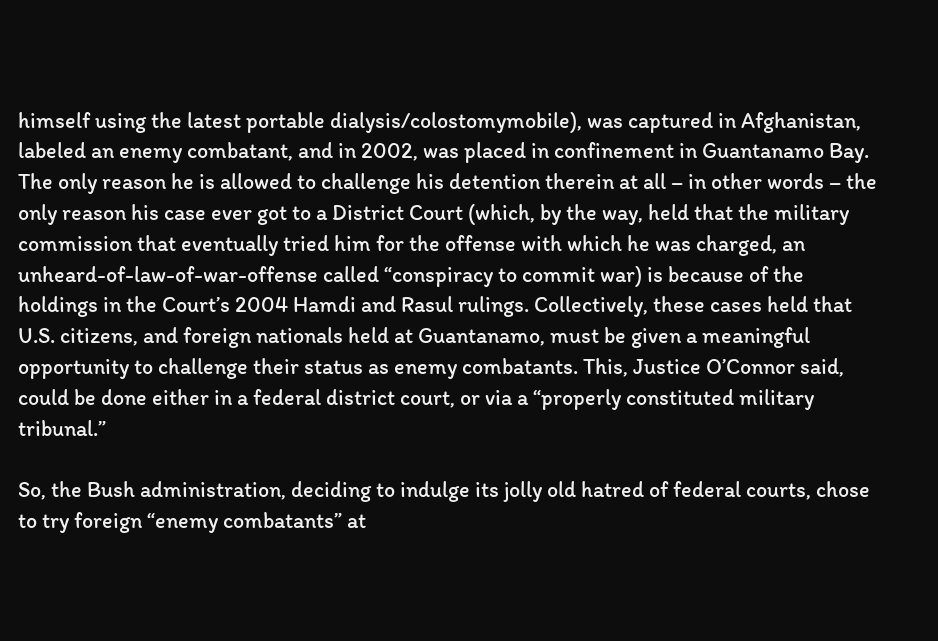himself using the latest portable dialysis/colostomymobile), was captured in Afghanistan, labeled an enemy combatant, and in 2002, was placed in confinement in Guantanamo Bay. The only reason he is allowed to challenge his detention therein at all – in other words – the only reason his case ever got to a District Court (which, by the way, held that the military commission that eventually tried him for the offense with which he was charged, an unheard-of-law-of-war-offense called “conspiracy to commit war) is because of the holdings in the Court’s 2004 Hamdi and Rasul rulings. Collectively, these cases held that U.S. citizens, and foreign nationals held at Guantanamo, must be given a meaningful opportunity to challenge their status as enemy combatants. This, Justice O’Connor said, could be done either in a federal district court, or via a “properly constituted military tribunal.”

So, the Bush administration, deciding to indulge its jolly old hatred of federal courts, chose to try foreign “enemy combatants” at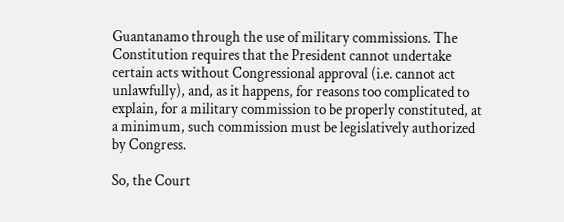Guantanamo through the use of military commissions. The Constitution requires that the President cannot undertake certain acts without Congressional approval (i.e. cannot act unlawfully), and, as it happens, for reasons too complicated to explain, for a military commission to be properly constituted, at a minimum, such commission must be legislatively authorized by Congress.

So, the Court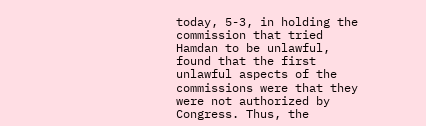today, 5-3, in holding the commission that tried Hamdan to be unlawful, found that the first unlawful aspects of the commissions were that they were not authorized by Congress. Thus, the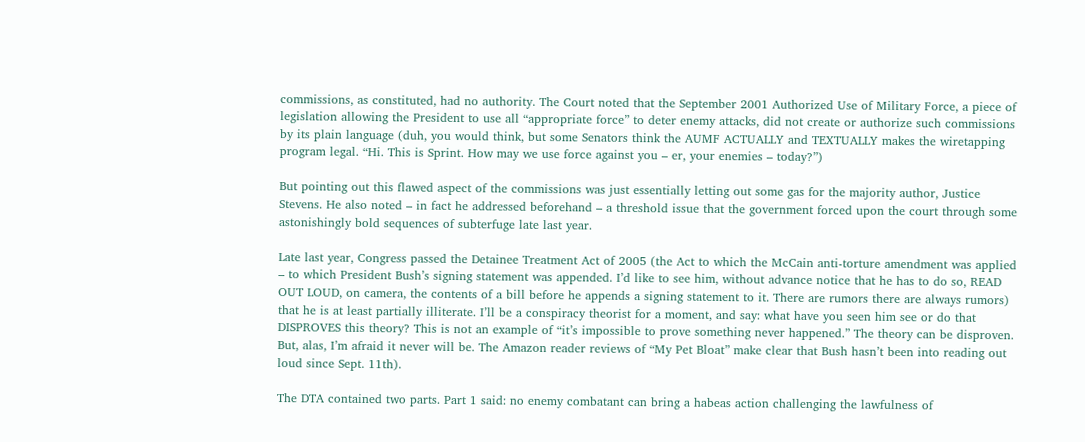commissions, as constituted, had no authority. The Court noted that the September 2001 Authorized Use of Military Force, a piece of legislation allowing the President to use all “appropriate force” to deter enemy attacks, did not create or authorize such commissions by its plain language (duh, you would think, but some Senators think the AUMF ACTUALLY and TEXTUALLY makes the wiretapping program legal. “Hi. This is Sprint. How may we use force against you – er, your enemies – today?”)

But pointing out this flawed aspect of the commissions was just essentially letting out some gas for the majority author, Justice Stevens. He also noted – in fact he addressed beforehand – a threshold issue that the government forced upon the court through some astonishingly bold sequences of subterfuge late last year.

Late last year, Congress passed the Detainee Treatment Act of 2005 (the Act to which the McCain anti-torture amendment was applied – to which President Bush’s signing statement was appended. I’d like to see him, without advance notice that he has to do so, READ OUT LOUD, on camera, the contents of a bill before he appends a signing statement to it. There are rumors there are always rumors) that he is at least partially illiterate. I’ll be a conspiracy theorist for a moment, and say: what have you seen him see or do that DISPROVES this theory? This is not an example of “it’s impossible to prove something never happened.” The theory can be disproven. But, alas, I’m afraid it never will be. The Amazon reader reviews of “My Pet Bloat” make clear that Bush hasn’t been into reading out loud since Sept. 11th).

The DTA contained two parts. Part 1 said: no enemy combatant can bring a habeas action challenging the lawfulness of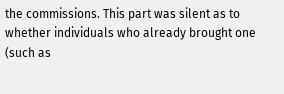the commissions. This part was silent as to whether individuals who already brought one (such as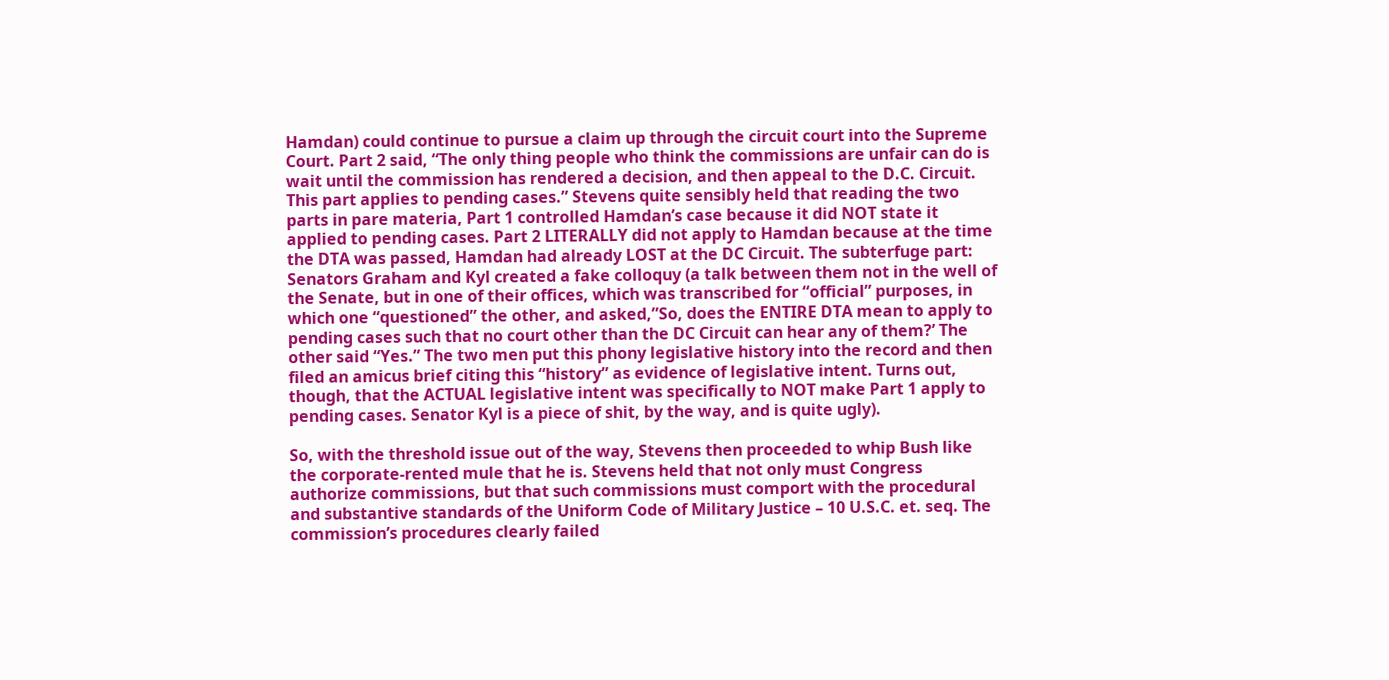Hamdan) could continue to pursue a claim up through the circuit court into the Supreme Court. Part 2 said, “The only thing people who think the commissions are unfair can do is wait until the commission has rendered a decision, and then appeal to the D.C. Circuit. This part applies to pending cases.” Stevens quite sensibly held that reading the two parts in pare materia, Part 1 controlled Hamdan’s case because it did NOT state it applied to pending cases. Part 2 LITERALLY did not apply to Hamdan because at the time the DTA was passed, Hamdan had already LOST at the DC Circuit. The subterfuge part: Senators Graham and Kyl created a fake colloquy (a talk between them not in the well of the Senate, but in one of their offices, which was transcribed for “official” purposes, in which one “questioned” the other, and asked,”So, does the ENTIRE DTA mean to apply to pending cases such that no court other than the DC Circuit can hear any of them?’ The other said “Yes.” The two men put this phony legislative history into the record and then filed an amicus brief citing this “history” as evidence of legislative intent. Turns out, though, that the ACTUAL legislative intent was specifically to NOT make Part 1 apply to pending cases. Senator Kyl is a piece of shit, by the way, and is quite ugly).

So, with the threshold issue out of the way, Stevens then proceeded to whip Bush like the corporate-rented mule that he is. Stevens held that not only must Congress authorize commissions, but that such commissions must comport with the procedural and substantive standards of the Uniform Code of Military Justice – 10 U.S.C. et. seq. The commission’s procedures clearly failed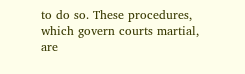to do so. These procedures, which govern courts martial, are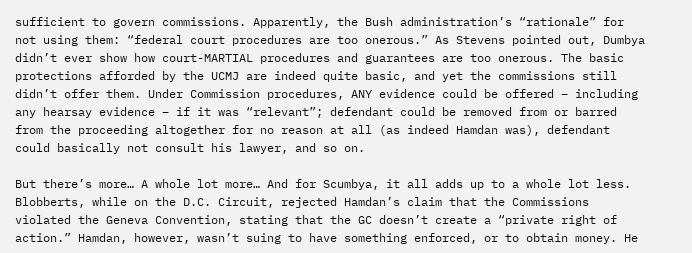sufficient to govern commissions. Apparently, the Bush administration’s “rationale” for not using them: “federal court procedures are too onerous.” As Stevens pointed out, Dumbya didn’t ever show how court-MARTIAL procedures and guarantees are too onerous. The basic protections afforded by the UCMJ are indeed quite basic, and yet the commissions still didn’t offer them. Under Commission procedures, ANY evidence could be offered – including any hearsay evidence – if it was “relevant”; defendant could be removed from or barred from the proceeding altogether for no reason at all (as indeed Hamdan was), defendant could basically not consult his lawyer, and so on.

But there’s more… A whole lot more… And for Scumbya, it all adds up to a whole lot less. Blobberts, while on the D.C. Circuit, rejected Hamdan’s claim that the Commissions violated the Geneva Convention, stating that the GC doesn’t create a “private right of action.” Hamdan, however, wasn’t suing to have something enforced, or to obtain money. He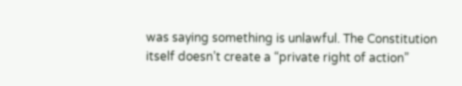was saying something is unlawful. The Constitution itself doesn’t create a “private right of action”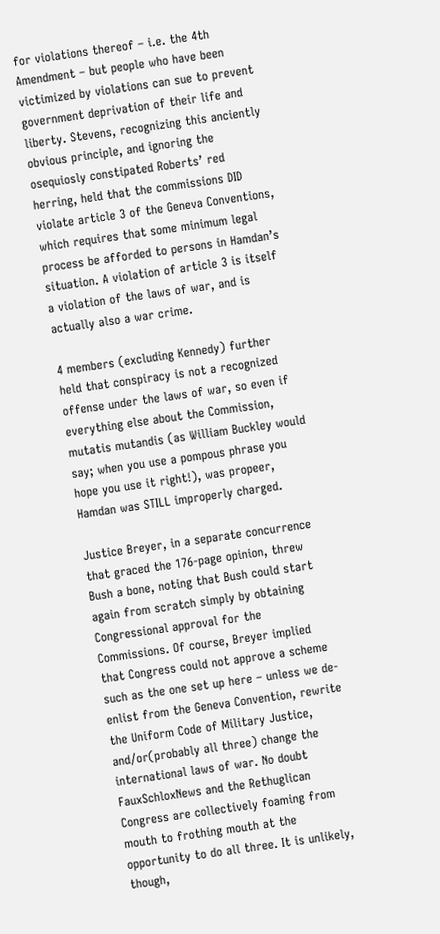for violations thereof – i.e. the 4th Amendment – but people who have been victimized by violations can sue to prevent government deprivation of their life and liberty. Stevens, recognizing this anciently obvious principle, and ignoring the osequiosly constipated Roberts’ red herring, held that the commissions DID violate article 3 of the Geneva Conventions, which requires that some minimum legal process be afforded to persons in Hamdan’s situation. A violation of article 3 is itself a violation of the laws of war, and is actually also a war crime.

4 members (excluding Kennedy) further held that conspiracy is not a recognized offense under the laws of war, so even if everything else about the Commission, mutatis mutandis (as William Buckley would say; when you use a pompous phrase you hope you use it right!), was propeer, Hamdan was STILL improperly charged.

Justice Breyer, in a separate concurrence that graced the 176-page opinion, threw Bush a bone, noting that Bush could start again from scratch simply by obtaining Congressional approval for the Commissions. Of course, Breyer implied that Congress could not approve a scheme such as the one set up here – unless we de-enlist from the Geneva Convention, rewrite the Uniform Code of Military Justice, and/or(probably all three) change the international laws of war. No doubt FauxSchloxNews and the Rethuglican Congress are collectively foaming from mouth to frothing mouth at the opportunity to do all three. It is unlikely, though,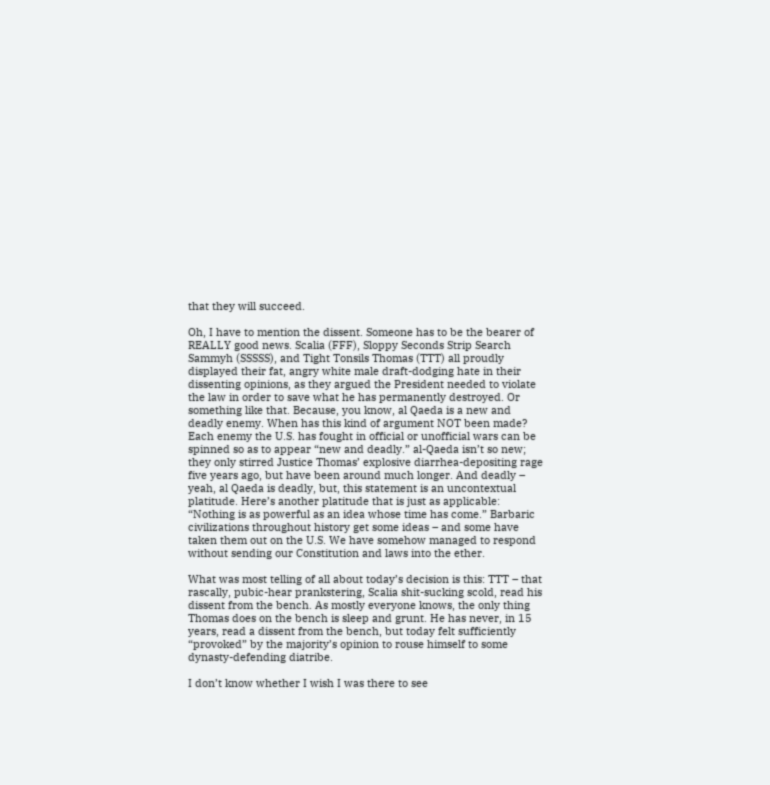that they will succeed.

Oh, I have to mention the dissent. Someone has to be the bearer of REALLY good news. Scalia (FFF), Sloppy Seconds Strip Search Sammyh (SSSSS), and Tight Tonsils Thomas (TTT) all proudly displayed their fat, angry white male draft-dodging hate in their dissenting opinions, as they argued the President needed to violate the law in order to save what he has permanently destroyed. Or something like that. Because, you know, al Qaeda is a new and deadly enemy. When has this kind of argument NOT been made? Each enemy the U.S. has fought in official or unofficial wars can be spinned so as to appear “new and deadly.” al-Qaeda isn’t so new; they only stirred Justice Thomas’ explosive diarrhea-depositing rage five years ago, but have been around much longer. And deadly – yeah, al Qaeda is deadly, but, this statement is an uncontextual platitude. Here’s another platitude that is just as applicable: “Nothing is as powerful as an idea whose time has come.” Barbaric civilizations throughout history get some ideas – and some have taken them out on the U.S. We have somehow managed to respond without sending our Constitution and laws into the ether.

What was most telling of all about today’s decision is this: TTT – that rascally, pubic-hear prankstering, Scalia shit-sucking scold, read his dissent from the bench. As mostly everyone knows, the only thing Thomas does on the bench is sleep and grunt. He has never, in 15 years, read a dissent from the bench, but today felt sufficiently “provoked” by the majority’s opinion to rouse himself to some dynasty-defending diatribe.

I don’t know whether I wish I was there to see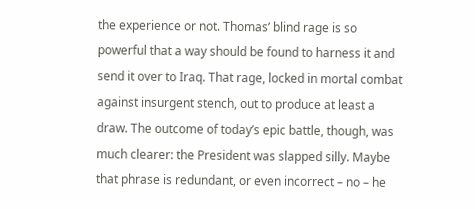the experience or not. Thomas’ blind rage is so powerful that a way should be found to harness it and send it over to Iraq. That rage, locked in mortal combat against insurgent stench, out to produce at least a draw. The outcome of today’s epic battle, though, was much clearer: the President was slapped silly. Maybe that phrase is redundant, or even incorrect – no – he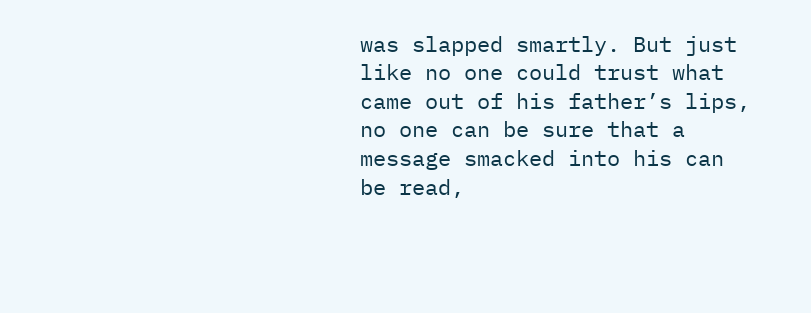was slapped smartly. But just like no one could trust what came out of his father’s lips, no one can be sure that a message smacked into his can be read,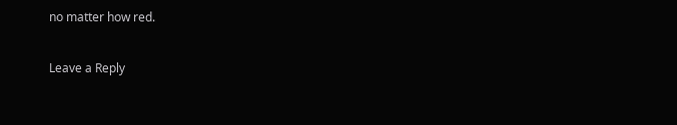no matter how red.

Leave a Reply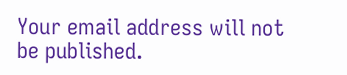Your email address will not be published.